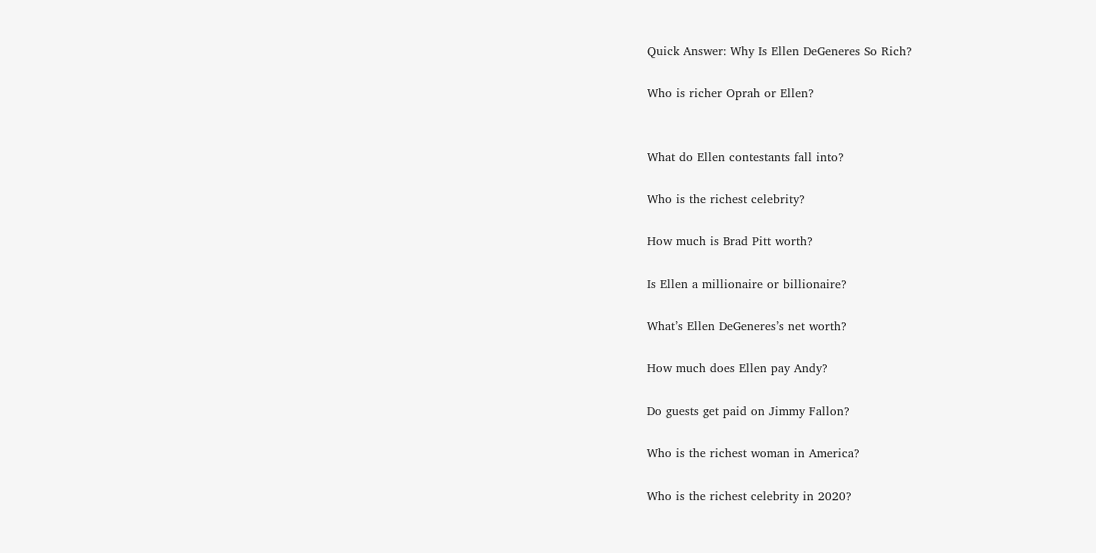Quick Answer: Why Is Ellen DeGeneres So Rich?

Who is richer Oprah or Ellen?


What do Ellen contestants fall into?

Who is the richest celebrity?

How much is Brad Pitt worth?

Is Ellen a millionaire or billionaire?

What’s Ellen DeGeneres’s net worth?

How much does Ellen pay Andy?

Do guests get paid on Jimmy Fallon?

Who is the richest woman in America?

Who is the richest celebrity in 2020?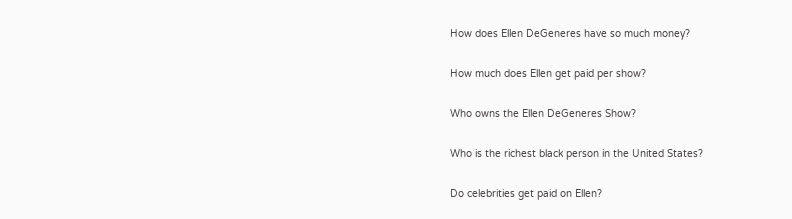How does Ellen DeGeneres have so much money?

How much does Ellen get paid per show?

Who owns the Ellen DeGeneres Show?

Who is the richest black person in the United States?

Do celebrities get paid on Ellen?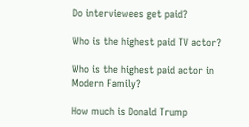Do interviewees get paid?

Who is the highest paid TV actor?

Who is the highest paid actor in Modern Family?

How much is Donald Trump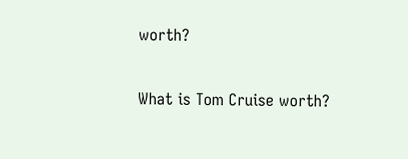worth?

What is Tom Cruise worth?